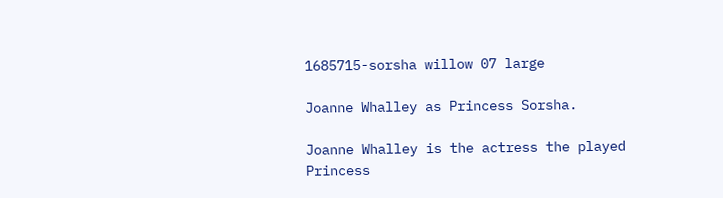1685715-sorsha willow 07 large

Joanne Whalley as Princess Sorsha.

Joanne Whalley is the actress the played Princess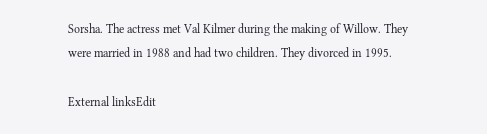Sorsha. The actress met Val Kilmer during the making of Willow. They were married in 1988 and had two children. They divorced in 1995.

External linksEdit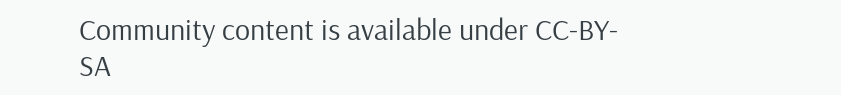Community content is available under CC-BY-SA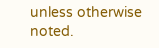unless otherwise noted.